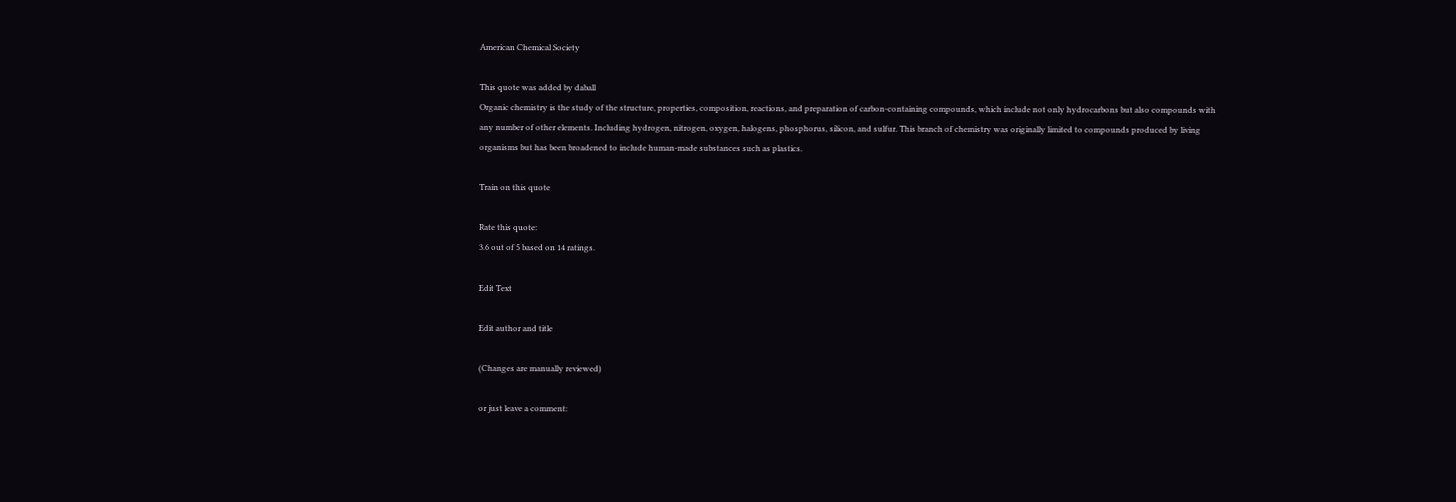American Chemical Society

This quote was added by daball
Organic chemistry is the study of the structure, properties, composition, reactions, and preparation of carbon-containing compounds, which include not only hydrocarbons but also compounds with any number of other elements. Including hydrogen, nitrogen, oxygen, halogens, phosphorus, silicon, and sulfur. This branch of chemistry was originally limited to compounds produced by living organisms but has been broadened to include human-made substances such as plastics.

Train on this quote

Rate this quote:
3.6 out of 5 based on 14 ratings.

Edit Text

Edit author and title

(Changes are manually reviewed)

or just leave a comment: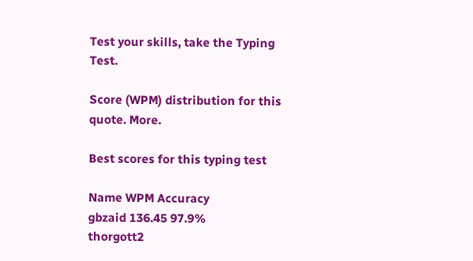Test your skills, take the Typing Test.

Score (WPM) distribution for this quote. More.

Best scores for this typing test

Name WPM Accuracy
gbzaid 136.45 97.9%
thorgott2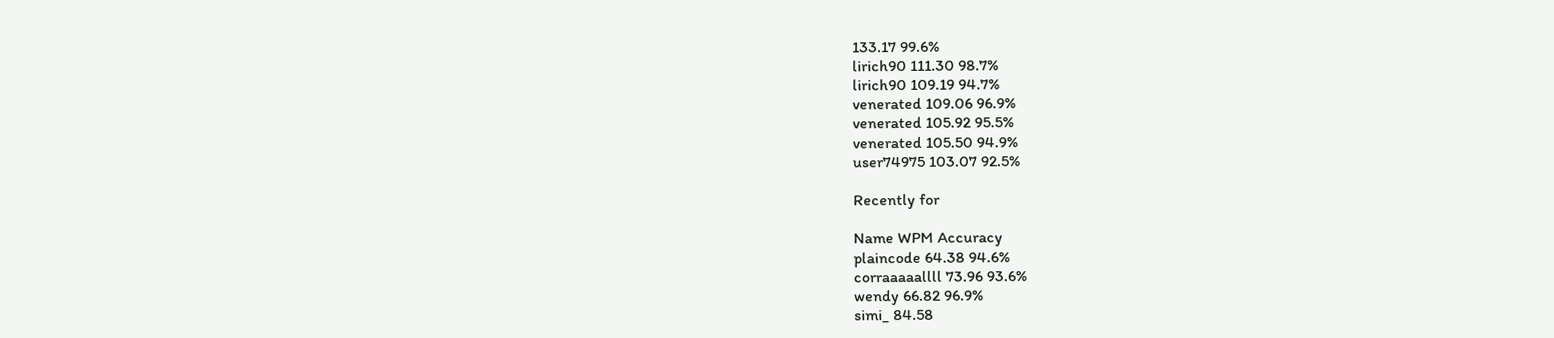133.17 99.6%
lirich90 111.30 98.7%
lirich90 109.19 94.7%
venerated 109.06 96.9%
venerated 105.92 95.5%
venerated 105.50 94.9%
user74975 103.07 92.5%

Recently for

Name WPM Accuracy
plaincode 64.38 94.6%
corraaaaallll 73.96 93.6%
wendy 66.82 96.9%
simi_ 84.58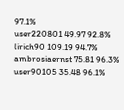97.1%
user220801 49.97 92.8%
lirich90 109.19 94.7%
ambrosiaernst 75.81 96.3%
user90105 35.48 96.1%